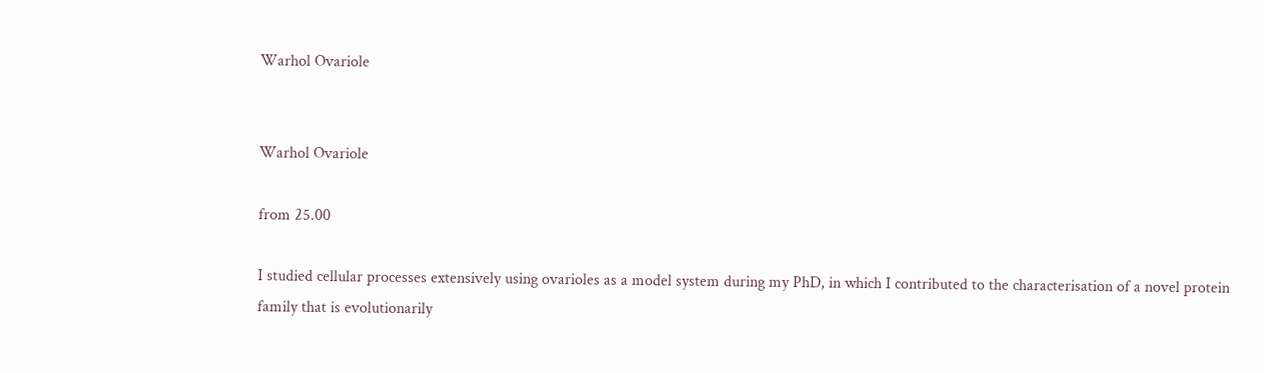Warhol Ovariole


Warhol Ovariole

from 25.00

I studied cellular processes extensively using ovarioles as a model system during my PhD, in which I contributed to the characterisation of a novel protein family that is evolutionarily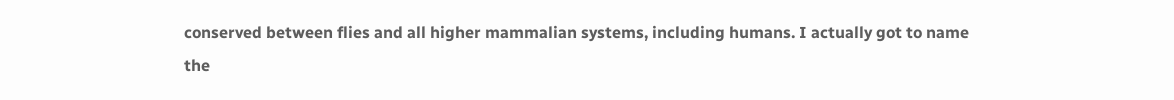conserved between flies and all higher mammalian systems, including humans. I actually got to name the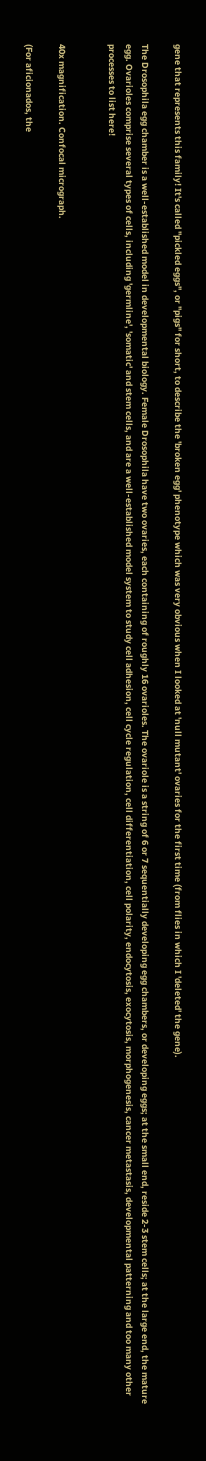gene that represents this family! It's called "pickled eggs", or "pigs" for short, to describe the 'broken egg' phenotype which was very obvious when I looked at 'null mutant' ovaries for the first time (from flies in which I 'deleted' the gene).

The Drosophila egg chamber is a well-established model in developmental biology. Female Drosophila have two ovaries, each containing of roughly 16 ovarioles. The ovariole is a string of 6 or 7 sequentially developing egg chambers, or developing eggs; at the small end, reside 2-3 stem cells; at the large end, the mature egg. Ovarioles comprise several types of cells, including 'germline', 'somatic' and stem cells, and are a well-established model system to study cell adhesion, cell cycle regulation, cell differentiation, cell polarity, endocytosis, exocytosis, morphogenesis, cancer metastasis, developmental patterning and too many other processes to list here!


40x magnification. Confocal micrograph.

(For aficionados, the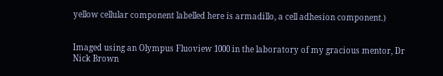yellow cellular component labelled here is armadillo, a cell adhesion component.)


Imaged using an Olympus Fluoview 1000 in the laboratory of my gracious mentor, Dr Nick Brown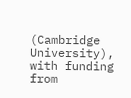(Cambridge University), with funding from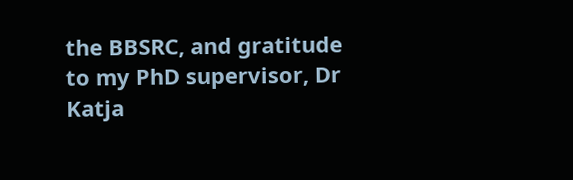the BBSRC, and gratitude to my PhD supervisor, Dr Katja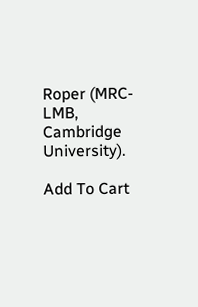Roper (MRC-LMB, Cambridge University).

Add To Cart